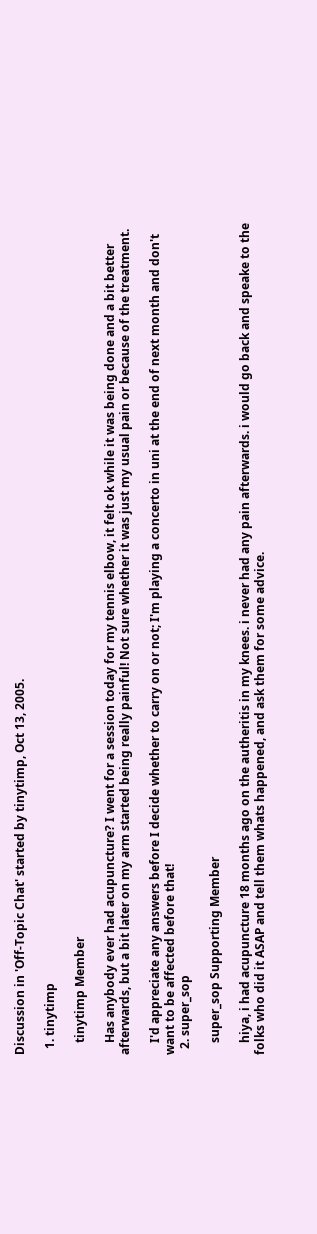Discussion in 'Off-Topic Chat' started by tinytimp, Oct 13, 2005.

  1. tinytimp

    tinytimp Member

    Has anybody ever had acupuncture? I went for a session today for my tennis elbow, it felt ok while it was being done and a bit better afterwards, but a bit later on my arm started being really painful! Not sure whether it was just my usual pain or because of the treatment.

    I'd appreciate any answers before I decide whether to carry on or not; I'm playing a concerto in uni at the end of next month and don't want to be affected before that!
  2. super_sop

    super_sop Supporting Member

    hiya, i had acupuncture 18 months ago on the autheritis in my knees. i never had any pain afterwards. i would go back and speake to the folks who did it ASAP and tell them whats happened, and ask them for some advice.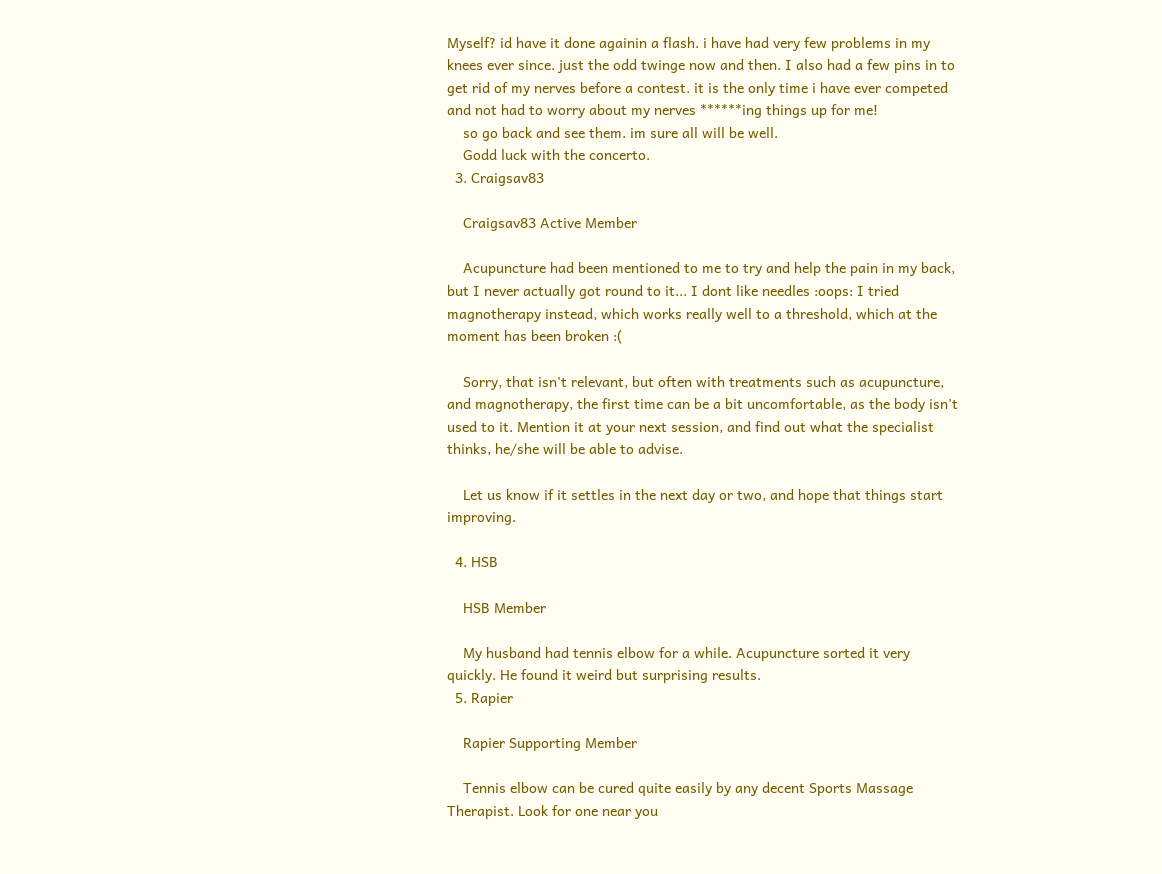Myself? id have it done againin a flash. i have had very few problems in my knees ever since. just the odd twinge now and then. I also had a few pins in to get rid of my nerves before a contest. it is the only time i have ever competed and not had to worry about my nerves ******ing things up for me!
    so go back and see them. im sure all will be well.
    Godd luck with the concerto.
  3. Craigsav83

    Craigsav83 Active Member

    Acupuncture had been mentioned to me to try and help the pain in my back, but I never actually got round to it... I dont like needles :oops: I tried magnotherapy instead, which works really well to a threshold, which at the moment has been broken :(

    Sorry, that isn't relevant, but often with treatments such as acupuncture, and magnotherapy, the first time can be a bit uncomfortable, as the body isn't used to it. Mention it at your next session, and find out what the specialist thinks, he/she will be able to advise.

    Let us know if it settles in the next day or two, and hope that things start improving.

  4. HSB

    HSB Member

    My husband had tennis elbow for a while. Acupuncture sorted it very quickly. He found it weird but surprising results.
  5. Rapier

    Rapier Supporting Member

    Tennis elbow can be cured quite easily by any decent Sports Massage Therapist. Look for one near you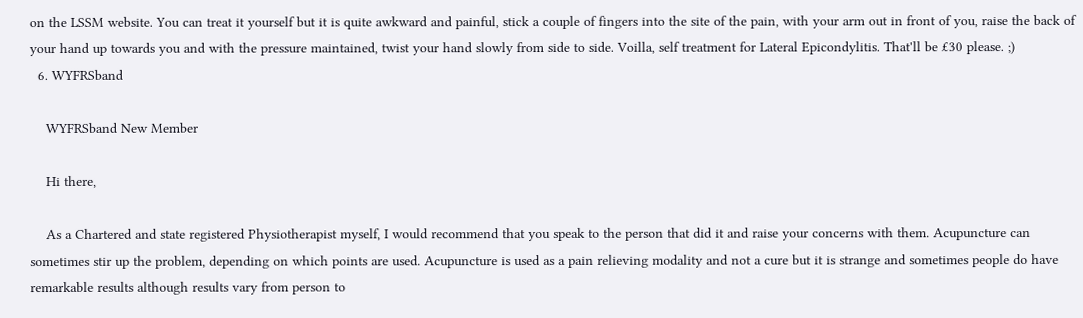on the LSSM website. You can treat it yourself but it is quite awkward and painful, stick a couple of fingers into the site of the pain, with your arm out in front of you, raise the back of your hand up towards you and with the pressure maintained, twist your hand slowly from side to side. Voilla, self treatment for Lateral Epicondylitis. That'll be £30 please. ;)
  6. WYFRSband

    WYFRSband New Member

    Hi there,

    As a Chartered and state registered Physiotherapist myself, I would recommend that you speak to the person that did it and raise your concerns with them. Acupuncture can sometimes stir up the problem, depending on which points are used. Acupuncture is used as a pain relieving modality and not a cure but it is strange and sometimes people do have remarkable results although results vary from person to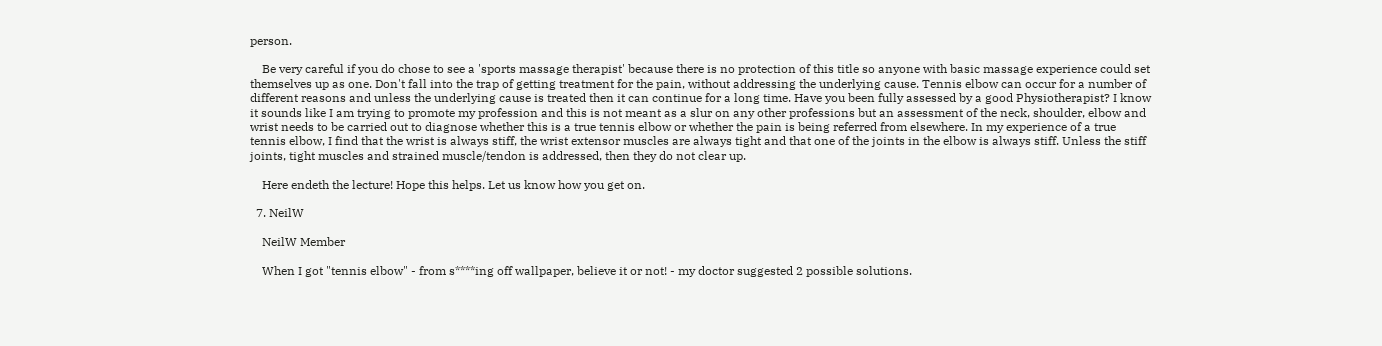person.

    Be very careful if you do chose to see a 'sports massage therapist' because there is no protection of this title so anyone with basic massage experience could set themselves up as one. Don't fall into the trap of getting treatment for the pain, without addressing the underlying cause. Tennis elbow can occur for a number of different reasons and unless the underlying cause is treated then it can continue for a long time. Have you been fully assessed by a good Physiotherapist? I know it sounds like I am trying to promote my profession and this is not meant as a slur on any other professions but an assessment of the neck, shoulder, elbow and wrist needs to be carried out to diagnose whether this is a true tennis elbow or whether the pain is being referred from elsewhere. In my experience of a true tennis elbow, I find that the wrist is always stiff, the wrist extensor muscles are always tight and that one of the joints in the elbow is always stiff. Unless the stiff joints, tight muscles and strained muscle/tendon is addressed, then they do not clear up.

    Here endeth the lecture! Hope this helps. Let us know how you get on.

  7. NeilW

    NeilW Member

    When I got "tennis elbow" - from s****ing off wallpaper, believe it or not! - my doctor suggested 2 possible solutions.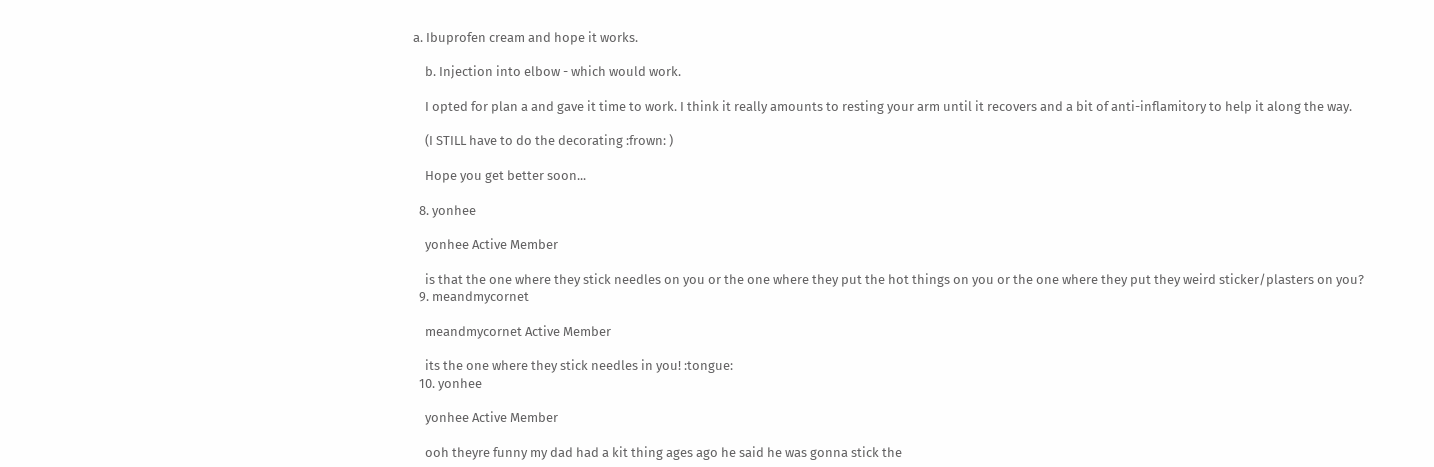a. Ibuprofen cream and hope it works.

    b. Injection into elbow - which would work.

    I opted for plan a and gave it time to work. I think it really amounts to resting your arm until it recovers and a bit of anti-inflamitory to help it along the way.

    (I STILL have to do the decorating :frown: )

    Hope you get better soon...

  8. yonhee

    yonhee Active Member

    is that the one where they stick needles on you or the one where they put the hot things on you or the one where they put they weird sticker/plasters on you?
  9. meandmycornet

    meandmycornet Active Member

    its the one where they stick needles in you! :tongue:
  10. yonhee

    yonhee Active Member

    ooh theyre funny my dad had a kit thing ages ago he said he was gonna stick the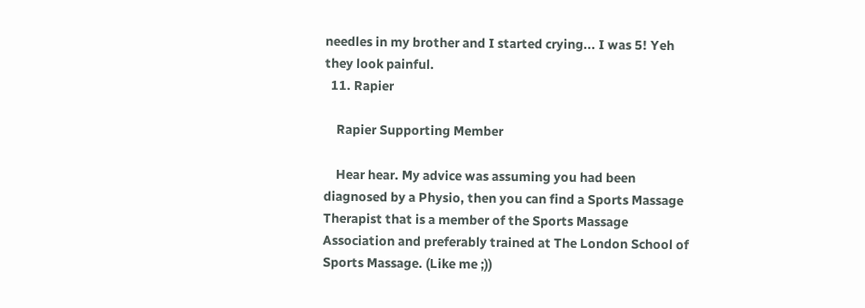needles in my brother and I started crying... I was 5! Yeh they look painful.
  11. Rapier

    Rapier Supporting Member

    Hear hear. My advice was assuming you had been diagnosed by a Physio, then you can find a Sports Massage Therapist that is a member of the Sports Massage Association and preferably trained at The London School of Sports Massage. (Like me ;))